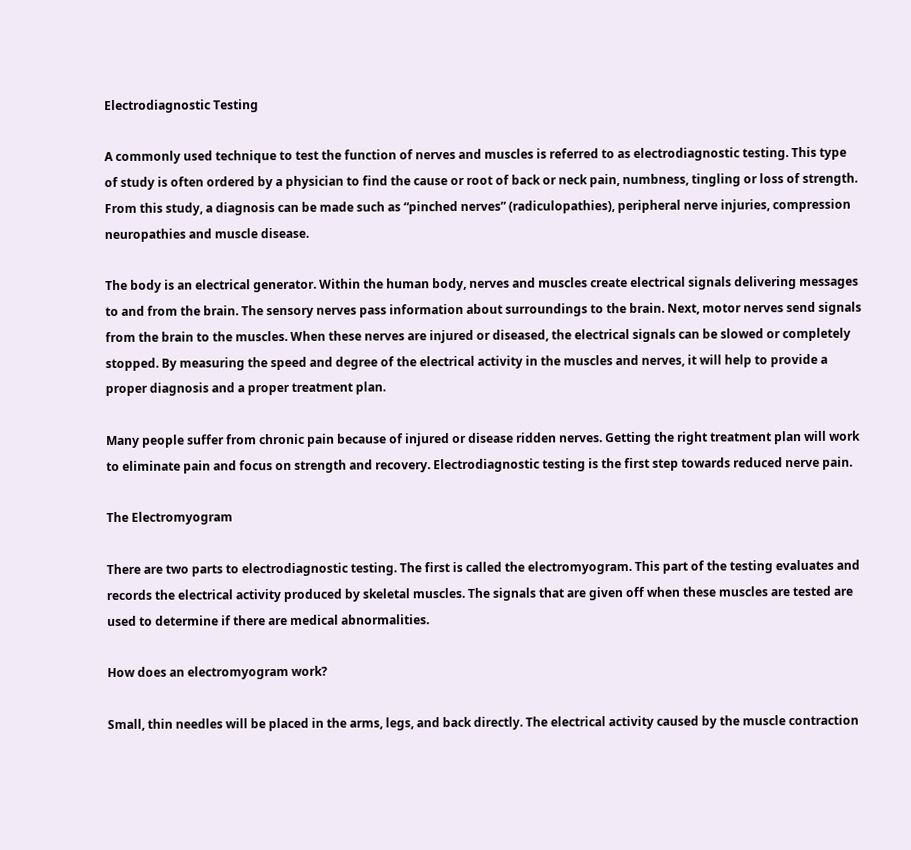Electrodiagnostic Testing

A commonly used technique to test the function of nerves and muscles is referred to as electrodiagnostic testing. This type of study is often ordered by a physician to find the cause or root of back or neck pain, numbness, tingling or loss of strength. From this study, a diagnosis can be made such as “pinched nerves” (radiculopathies), peripheral nerve injuries, compression neuropathies and muscle disease.

The body is an electrical generator. Within the human body, nerves and muscles create electrical signals delivering messages to and from the brain. The sensory nerves pass information about surroundings to the brain. Next, motor nerves send signals from the brain to the muscles. When these nerves are injured or diseased, the electrical signals can be slowed or completely stopped. By measuring the speed and degree of the electrical activity in the muscles and nerves, it will help to provide a proper diagnosis and a proper treatment plan.

Many people suffer from chronic pain because of injured or disease ridden nerves. Getting the right treatment plan will work to eliminate pain and focus on strength and recovery. Electrodiagnostic testing is the first step towards reduced nerve pain.

The Electromyogram

There are two parts to electrodiagnostic testing. The first is called the electromyogram. This part of the testing evaluates and records the electrical activity produced by skeletal muscles. The signals that are given off when these muscles are tested are used to determine if there are medical abnormalities.

How does an electromyogram work?

Small, thin needles will be placed in the arms, legs, and back directly. The electrical activity caused by the muscle contraction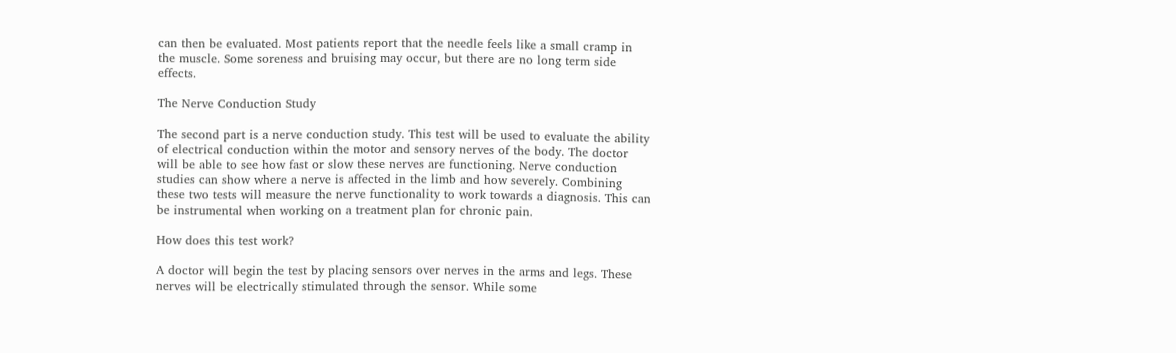can then be evaluated. Most patients report that the needle feels like a small cramp in the muscle. Some soreness and bruising may occur, but there are no long term side effects.

The Nerve Conduction Study

The second part is a nerve conduction study. This test will be used to evaluate the ability of electrical conduction within the motor and sensory nerves of the body. The doctor will be able to see how fast or slow these nerves are functioning. Nerve conduction studies can show where a nerve is affected in the limb and how severely. Combining these two tests will measure the nerve functionality to work towards a diagnosis. This can be instrumental when working on a treatment plan for chronic pain.

How does this test work?

A doctor will begin the test by placing sensors over nerves in the arms and legs. These nerves will be electrically stimulated through the sensor. While some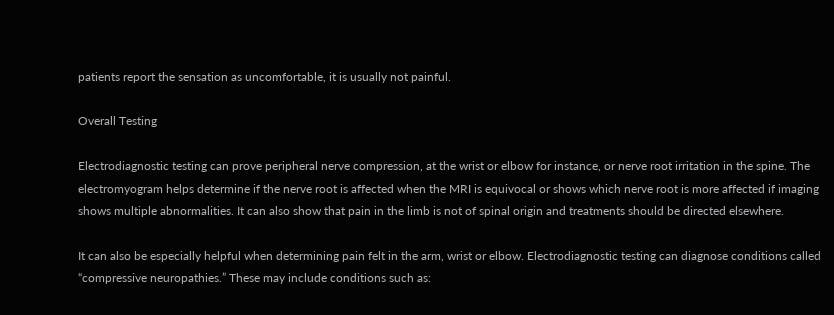patients report the sensation as uncomfortable, it is usually not painful.

Overall Testing

Electrodiagnostic testing can prove peripheral nerve compression, at the wrist or elbow for instance, or nerve root irritation in the spine. The electromyogram helps determine if the nerve root is affected when the MRI is equivocal or shows which nerve root is more affected if imaging shows multiple abnormalities. It can also show that pain in the limb is not of spinal origin and treatments should be directed elsewhere.

It can also be especially helpful when determining pain felt in the arm, wrist or elbow. Electrodiagnostic testing can diagnose conditions called “compressive neuropathies.” These may include conditions such as: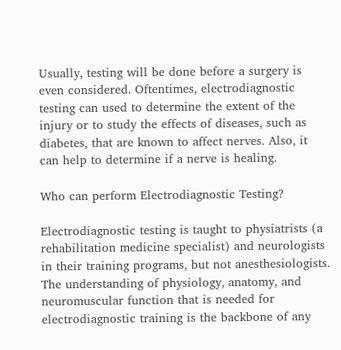Usually, testing will be done before a surgery is even considered. Oftentimes, electrodiagnostic testing can used to determine the extent of the injury or to study the effects of diseases, such as diabetes, that are known to affect nerves. Also, it can help to determine if a nerve is healing.

Who can perform Electrodiagnostic Testing?

Electrodiagnostic testing is taught to physiatrists (a rehabilitation medicine specialist) and neurologists in their training programs, but not anesthesiologists. The understanding of physiology, anatomy, and neuromuscular function that is needed for electrodiagnostic training is the backbone of any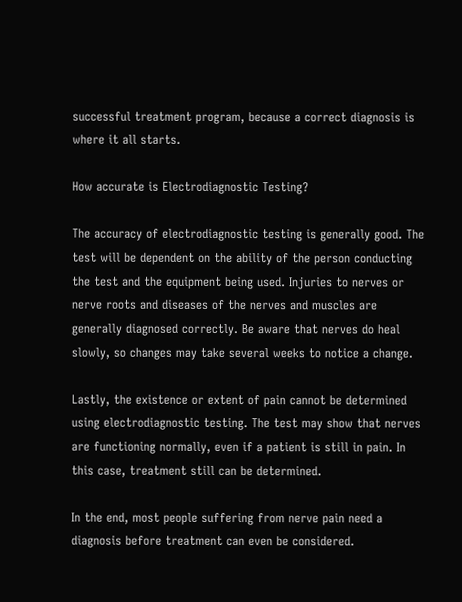successful treatment program, because a correct diagnosis is where it all starts.

How accurate is Electrodiagnostic Testing?

The accuracy of electrodiagnostic testing is generally good. The test will be dependent on the ability of the person conducting the test and the equipment being used. Injuries to nerves or nerve roots and diseases of the nerves and muscles are generally diagnosed correctly. Be aware that nerves do heal slowly, so changes may take several weeks to notice a change.

Lastly, the existence or extent of pain cannot be determined using electrodiagnostic testing. The test may show that nerves are functioning normally, even if a patient is still in pain. In this case, treatment still can be determined.

In the end, most people suffering from nerve pain need a diagnosis before treatment can even be considered.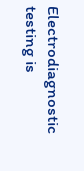Electrodiagnostic testing is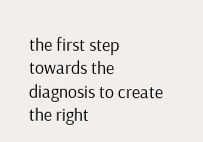the first step towards the diagnosis to create the right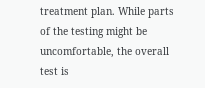treatment plan. While parts of the testing might be uncomfortable, the overall test is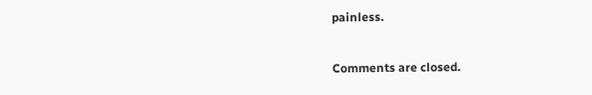painless.

Comments are closed.